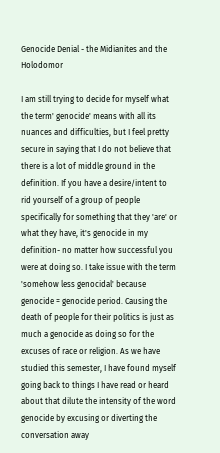Genocide Denial - the Midianites and the Holodomor

I am still trying to decide for myself what the term' genocide' means with all its nuances and difficulties, but I feel pretty secure in saying that I do not believe that there is a lot of middle ground in the definition. If you have a desire/intent to rid yourself of a group of people specifically for something that they 'are' or what they have, it's genocide in my definition- no matter how successful you were at doing so. I take issue with the term 'somehow less genocidal' because genocide = genocide period. Causing the death of people for their politics is just as much a genocide as doing so for the excuses of race or religion. As we have studied this semester, I have found myself going back to things I have read or heard about that dilute the intensity of the word genocide by excusing or diverting the conversation away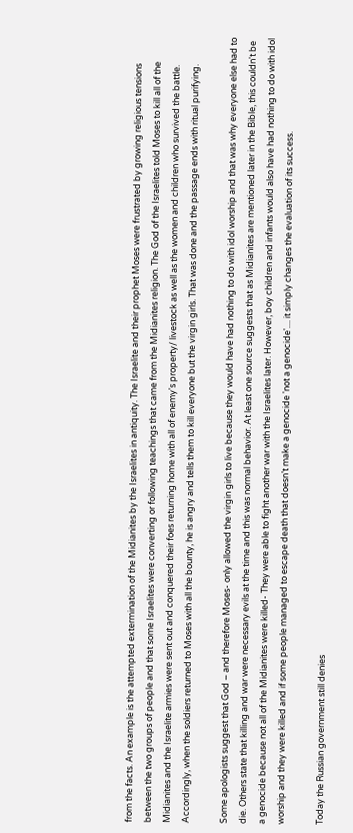from the facts. An example is the attempted extermination of the Midianites by the Israelites in antiquity. The Israelite and their prophet Moses were frustrated by growing religious tensions between the two groups of people and that some Israelites were converting or following teachings that came from the Midianites religion. The God of the Israelites told Moses to kill all of the Midianites and the Israelite armies were sent out and conquered their foes returning home with all of enemy's property/ livestock as well as the women and children who survived the battle. Accordingly, when the soldiers returned to Moses with all the bounty, he is angry and tells them to kill everyone but the virgin girls. That was done and the passage ends with ritual purifying.

Some apologists suggest that God – and therefore Moses- only allowed the virgin girls to live because they would have had nothing to do with idol worship and that was why everyone else had to die. Others state that killing and war were necessary evils at the time and this was normal behavior. At least one source suggests that as Midianites are mentioned later in the Bible, this couldn't be a genocide because not all of the Midianites were killed- They were able to fight another war with the Israelites later. However, boy children and infants would also have had nothing to do with idol worship and they were killed and if some people managed to escape death that doesn’t make a genocide 'not a genocide'.... it simply changes the evaluation of its success.

Today the Russian government still denies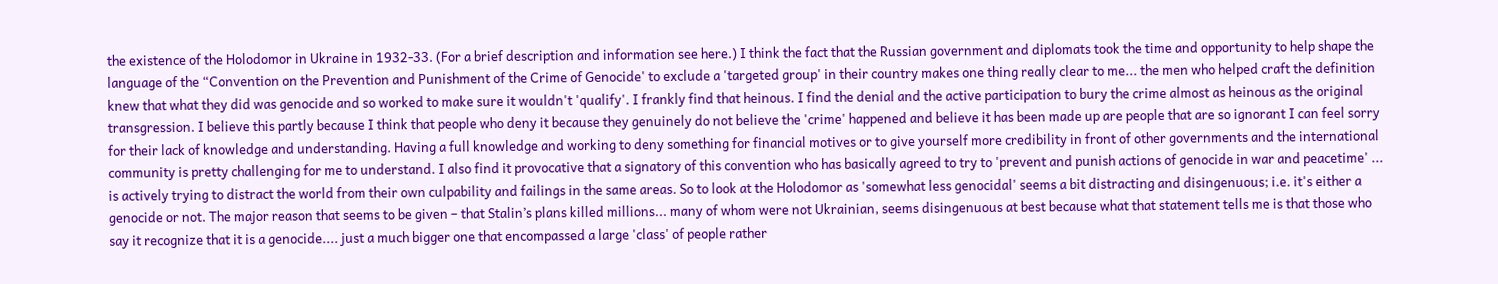the existence of the Holodomor in Ukraine in 1932-33. (For a brief description and information see here.) I think the fact that the Russian government and diplomats took the time and opportunity to help shape the language of the “Convention on the Prevention and Punishment of the Crime of Genocide' to exclude a 'targeted group' in their country makes one thing really clear to me... the men who helped craft the definition knew that what they did was genocide and so worked to make sure it wouldn't 'qualify'. I frankly find that heinous. I find the denial and the active participation to bury the crime almost as heinous as the original transgression. I believe this partly because I think that people who deny it because they genuinely do not believe the 'crime' happened and believe it has been made up are people that are so ignorant I can feel sorry for their lack of knowledge and understanding. Having a full knowledge and working to deny something for financial motives or to give yourself more credibility in front of other governments and the international community is pretty challenging for me to understand. I also find it provocative that a signatory of this convention who has basically agreed to try to 'prevent and punish actions of genocide in war and peacetime' ... is actively trying to distract the world from their own culpability and failings in the same areas. So to look at the Holodomor as 'somewhat less genocidal' seems a bit distracting and disingenuous; i.e. it's either a genocide or not. The major reason that seems to be given – that Stalin’s plans killed millions... many of whom were not Ukrainian, seems disingenuous at best because what that statement tells me is that those who say it recognize that it is a genocide.... just a much bigger one that encompassed a large 'class' of people rather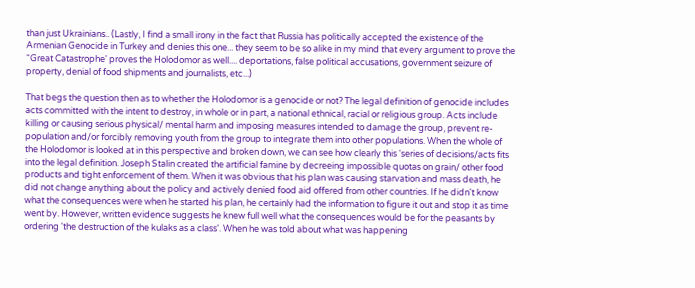than just Ukrainians.. (Lastly, I find a small irony in the fact that Russia has politically accepted the existence of the Armenian Genocide in Turkey and denies this one... they seem to be so alike in my mind that every argument to prove the “Great Catastrophe' proves the Holodomor as well.... deportations, false political accusations, government seizure of property, denial of food shipments and journalists, etc...)

That begs the question then as to whether the Holodomor is a genocide or not? The legal definition of genocide includes acts committed with the intent to destroy, in whole or in part, a national ethnical, racial or religious group. Acts include killing or causing serious physical/ mental harm and imposing measures intended to damage the group, prevent re-population and/or forcibly removing youth from the group to integrate them into other populations. When the whole of the Holodomor is looked at in this perspective and broken down, we can see how clearly this 'series of decisions/acts fits into the legal definition. Joseph Stalin created the artificial famine by decreeing impossible quotas on grain/ other food products and tight enforcement of them. When it was obvious that his plan was causing starvation and mass death, he did not change anything about the policy and actively denied food aid offered from other countries. If he didn't know what the consequences were when he started his plan, he certainly had the information to figure it out and stop it as time went by. However, written evidence suggests he knew full well what the consequences would be for the peasants by ordering 'the destruction of the kulaks as a class'. When he was told about what was happening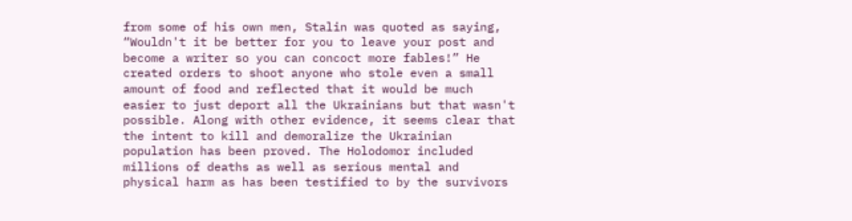from some of his own men, Stalin was quoted as saying, “Wouldn't it be better for you to leave your post and become a writer so you can concoct more fables!” He created orders to shoot anyone who stole even a small amount of food and reflected that it would be much easier to just deport all the Ukrainians but that wasn't possible. Along with other evidence, it seems clear that the intent to kill and demoralize the Ukrainian population has been proved. The Holodomor included millions of deaths as well as serious mental and physical harm as has been testified to by the survivors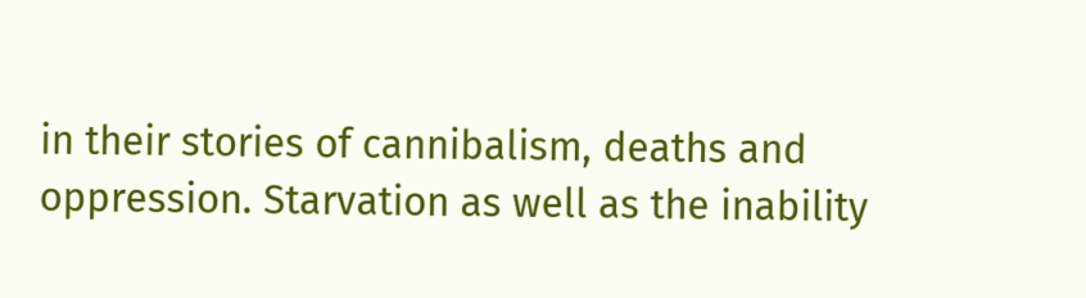in their stories of cannibalism, deaths and oppression. Starvation as well as the inability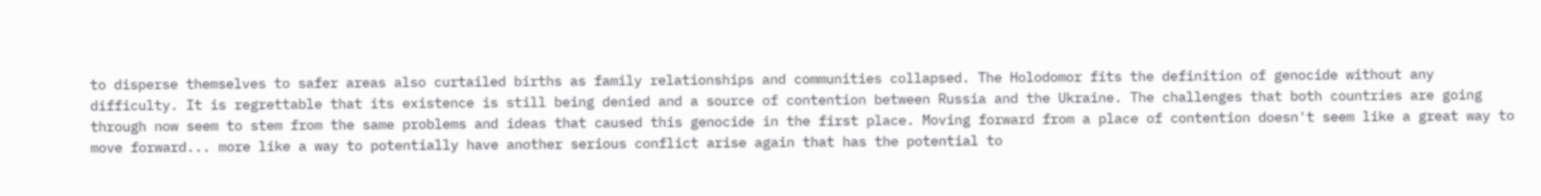to disperse themselves to safer areas also curtailed births as family relationships and communities collapsed. The Holodomor fits the definition of genocide without any difficulty. It is regrettable that its existence is still being denied and a source of contention between Russia and the Ukraine. The challenges that both countries are going through now seem to stem from the same problems and ideas that caused this genocide in the first place. Moving forward from a place of contention doesn't seem like a great way to move forward... more like a way to potentially have another serious conflict arise again that has the potential to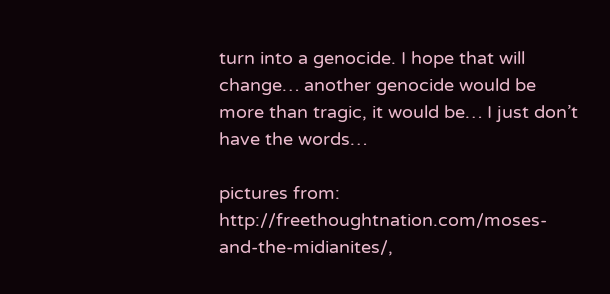turn into a genocide. I hope that will change… another genocide would be more than tragic, it would be… I just don’t have the words…

pictures from: http://freethoughtnation.com/moses-and-the-midianites/,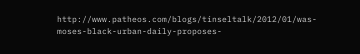http://www.patheos.com/blogs/tinseltalk/2012/01/was-moses-black-urban-daily-proposes-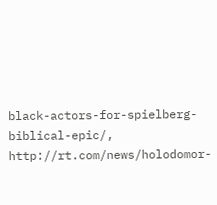black-actors-for-spielberg-biblical-epic/, http://rt.com/news/holodomor-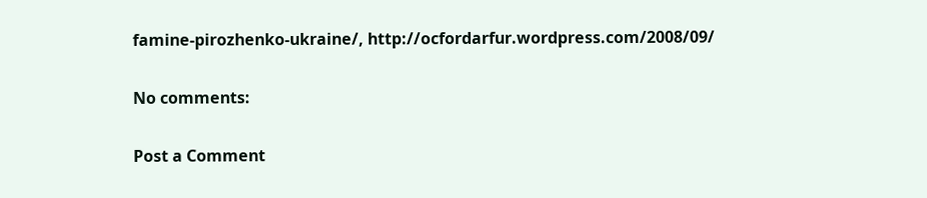famine-pirozhenko-ukraine/, http://ocfordarfur.wordpress.com/2008/09/

No comments:

Post a Comment